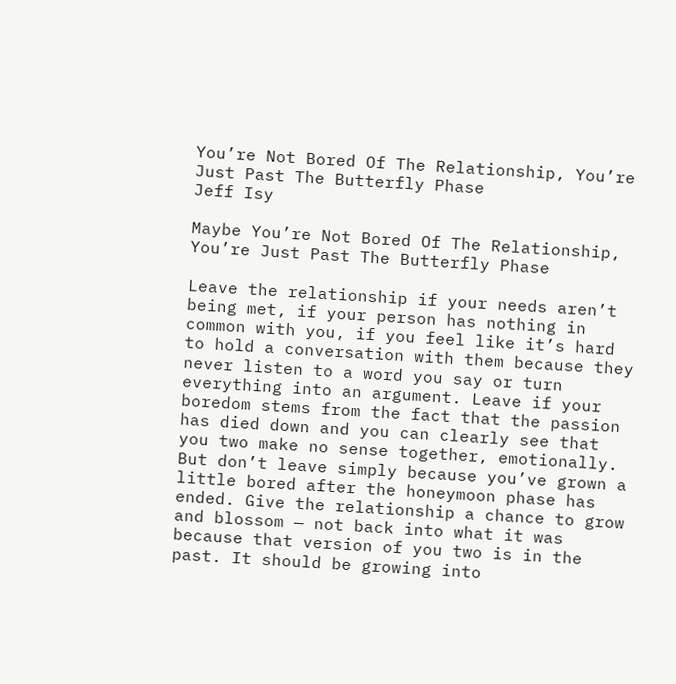You’re Not Bored Of The Relationship, You’re Just Past The Butterfly Phase
Jeff Isy

Maybe You’re Not Bored Of The Relationship, You’re Just Past The Butterfly Phase

Leave the relationship if your needs aren’t being met, if your person has nothing in common with you, if you feel like it’s hard to hold a conversation with them because they never listen to a word you say or turn everything into an argument. Leave if your boredom stems from the fact that the passion has died down and you can clearly see that you two make no sense together, emotionally. But don’t leave simply because you’ve grown a little bored after the honeymoon phase has ended. Give the relationship a chance to grow and blossom — not back into what it was because that version of you two is in the past. It should be growing into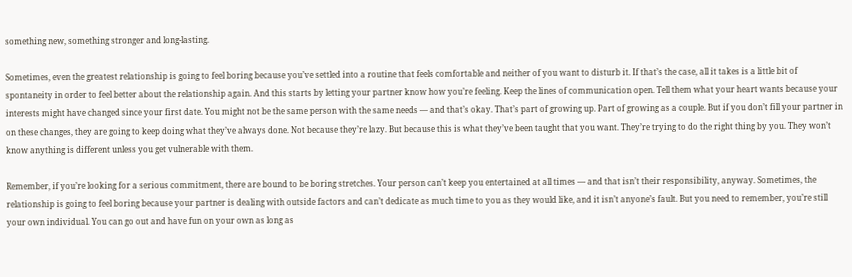something new, something stronger and long-lasting.

Sometimes, even the greatest relationship is going to feel boring because you’ve settled into a routine that feels comfortable and neither of you want to disturb it. If that’s the case, all it takes is a little bit of spontaneity in order to feel better about the relationship again. And this starts by letting your partner know how you’re feeling. Keep the lines of communication open. Tell them what your heart wants because your interests might have changed since your first date. You might not be the same person with the same needs — and that’s okay. That’s part of growing up. Part of growing as a couple. But if you don’t fill your partner in on these changes, they are going to keep doing what they’ve always done. Not because they’re lazy. But because this is what they’ve been taught that you want. They’re trying to do the right thing by you. They won’t know anything is different unless you get vulnerable with them.

Remember, if you’re looking for a serious commitment, there are bound to be boring stretches. Your person can’t keep you entertained at all times — and that isn’t their responsibility, anyway. Sometimes, the relationship is going to feel boring because your partner is dealing with outside factors and can’t dedicate as much time to you as they would like, and it isn’t anyone’s fault. But you need to remember, you’re still your own individual. You can go out and have fun on your own as long as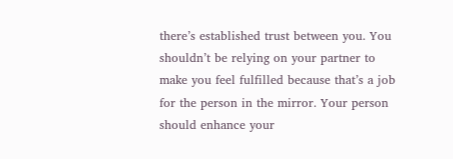there’s established trust between you. You shouldn’t be relying on your partner to make you feel fulfilled because that’s a job for the person in the mirror. Your person should enhance your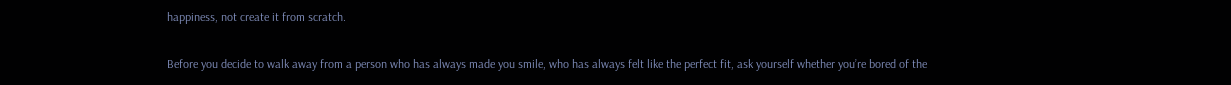happiness, not create it from scratch.

Before you decide to walk away from a person who has always made you smile, who has always felt like the perfect fit, ask yourself whether you’re bored of the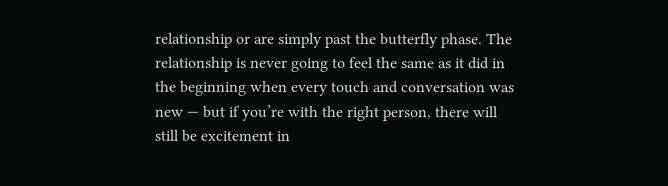relationship or are simply past the butterfly phase. The relationship is never going to feel the same as it did in the beginning when every touch and conversation was new — but if you’re with the right person, there will still be excitement in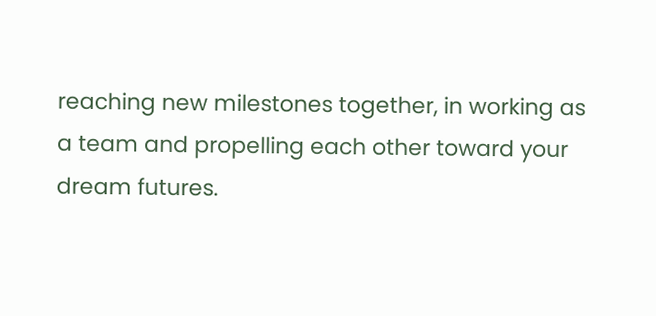reaching new milestones together, in working as a team and propelling each other toward your dream futures.